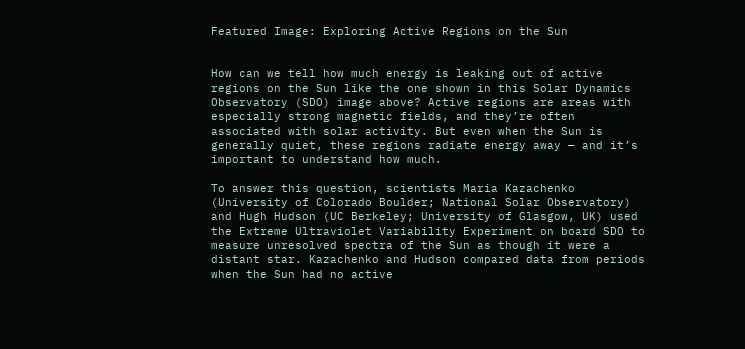Featured Image: Exploring Active Regions on the Sun


How can we tell how much energy is leaking out of active regions on the Sun like the one shown in this Solar Dynamics Observatory (SDO) image above? Active regions are areas with especially strong magnetic fields, and they’re often associated with solar activity. But even when the Sun is generally quiet, these regions radiate energy away — and it’s important to understand how much.

To answer this question, scientists Maria Kazachenko (University of Colorado Boulder; National Solar Observatory) and Hugh Hudson (UC Berkeley; University of Glasgow, UK) used the Extreme Ultraviolet Variability Experiment on board SDO to measure unresolved spectra of the Sun as though it were a distant star. Kazachenko and Hudson compared data from periods when the Sun had no active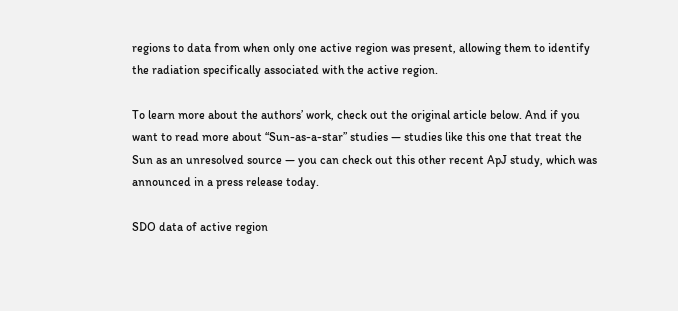regions to data from when only one active region was present, allowing them to identify the radiation specifically associated with the active region.

To learn more about the authors’ work, check out the original article below. And if you want to read more about “Sun-as-a-star” studies — studies like this one that treat the Sun as an unresolved source — you can check out this other recent ApJ study, which was announced in a press release today.

SDO data of active region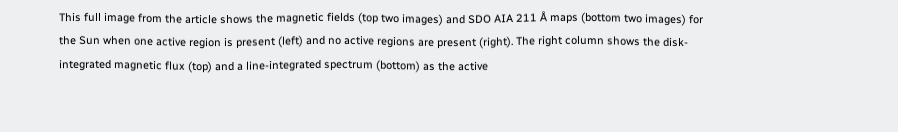This full image from the article shows the magnetic fields (top two images) and SDO AIA 211 Å maps (bottom two images) for the Sun when one active region is present (left) and no active regions are present (right). The right column shows the disk-integrated magnetic flux (top) and a line-integrated spectrum (bottom) as the active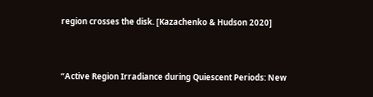region crosses the disk. [Kazachenko & Hudson 2020]


“Active Region Irradiance during Quiescent Periods: New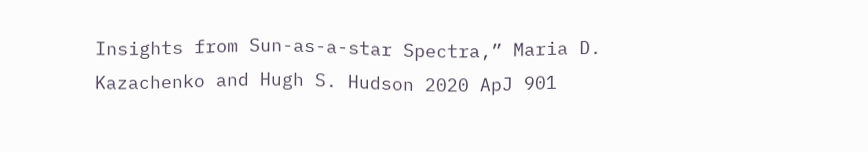Insights from Sun-as-a-star Spectra,” Maria D. Kazachenko and Hugh S. Hudson 2020 ApJ 901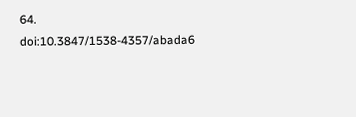64. doi:10.3847/1538-4357/abada6